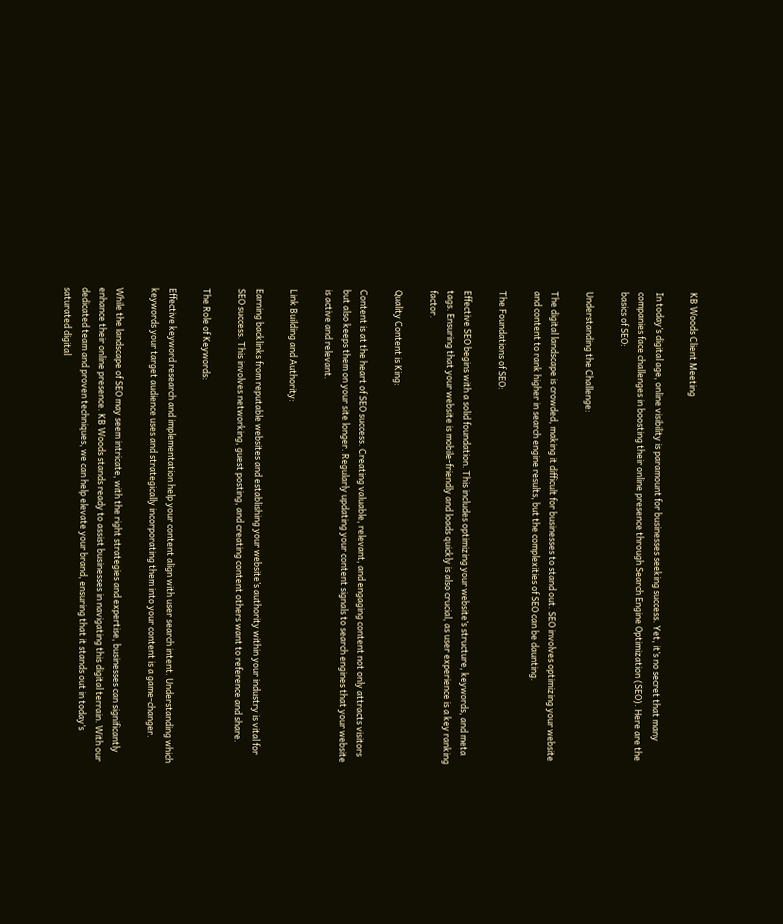KB Woods Client Meeting

In today’s digital age, online visibility is paramount for businesses seeking success. Yet, it’s no secret that many companies face challenges in boosting their online presence through Search Engine Optimization (SEO). Here are the basics of SEO:

Understanding the Challenge:

The digital landscape is crowded, making it difficult for businesses to stand out. SEO involves optimizing your website and content to rank higher in search engine results, but the complexities of SEO can be daunting.

The Foundations of SEO:

Effective SEO begins with a solid foundation. This includes optimizing your website’s structure, keywords, and meta tags. Ensuring that your website is mobile-friendly and loads quickly is also crucial, as user experience is a key ranking factor.

Quality Content is King:

Content is at the heart of SEO success. Creating valuable, relevant, and engaging content not only attracts visitors but also keeps them on your site longer. Regularly updating your content signals to search engines that your website is active and relevant.

Link Building and Authority:

Earning backlinks from reputable websites and establishing your website’s authority within your industry is vital for SEO success. This involves networking, guest posting, and creating content others want to reference and share.

The Role of Keywords:

Effective keyword research and implementation help your content align with user search intent. Understanding which keywords your target audience uses and strategically incorporating them into your content is a game-changer.

While the landscape of SEO may seem intricate, with the right strategies and expertise, businesses can significantly enhance their online presence. KB Woods stands ready to assist businesses in navigating this digital terrain. With our dedicated team and proven techniques, we can help elevate your brand, ensuring that it stands out in today’s saturated digital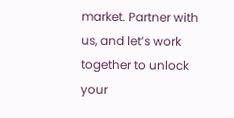market. Partner with us, and let’s work together to unlock your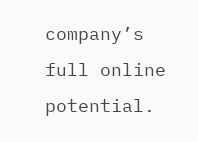company’s full online potential.